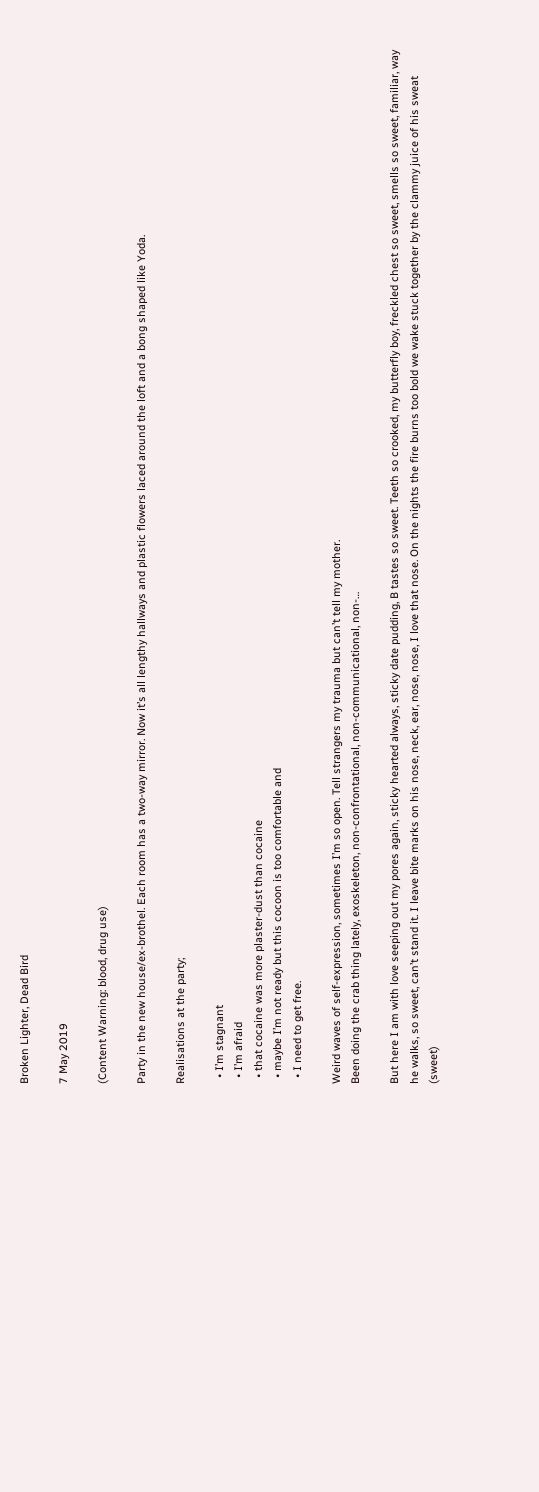Broken Lighter, Dead Bird

7 May 2019

(Content Warning: blood, drug use)

Party in the new house/ex-brothel. Each room has a two-way mirror. Now it’s all lengthy hallways and plastic flowers laced around the loft and a bong shaped like Yoda.

Realisations at the party;

  • I’m stagnant
  • I’m afraid
  • that cocaine was more plaster-dust than cocaine
  • maybe I’m not ready but this cocoon is too comfortable and
  • I need to get free.

Weird waves of self-expression, sometimes I’m so open. Tell strangers my trauma but can’t tell my mother.
Been doing the crab thing lately, exoskeleton, non-confrontational, non-communicational, non-…

But here I am with love seeping out my pores again, sticky hearted always, sticky date pudding, B tastes so sweet. Teeth so crooked, my butterfly boy, freckled chest so sweet, smells so sweet, familiar, way he walks, so sweet, can’t stand it. I leave bite marks on his nose, neck, ear, nose, nose, I love that nose. On the nights the fire burns too bold we wake stuck together by the clammy juice of his sweat (sweet)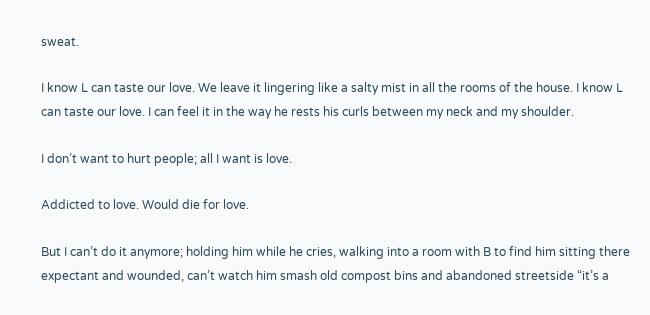sweat.

I know L can taste our love. We leave it lingering like a salty mist in all the rooms of the house. I know L can taste our love. I can feel it in the way he rests his curls between my neck and my shoulder.

I don’t want to hurt people; all I want is love.

Addicted to love. Would die for love.

But I can’t do it anymore; holding him while he cries, walking into a room with B to find him sitting there expectant and wounded, can’t watch him smash old compost bins and abandoned streetside “it’s a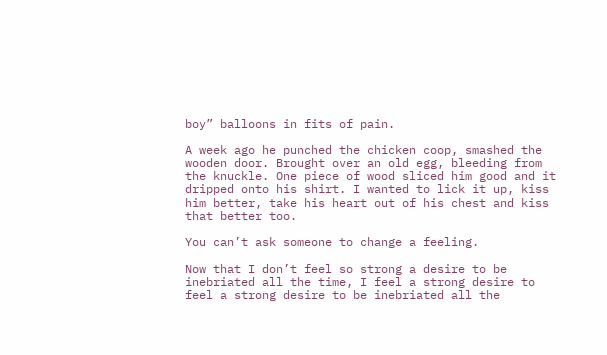boy” balloons in fits of pain.

A week ago he punched the chicken coop, smashed the wooden door. Brought over an old egg, bleeding from the knuckle. One piece of wood sliced him good and it dripped onto his shirt. I wanted to lick it up, kiss him better, take his heart out of his chest and kiss that better too.

You can’t ask someone to change a feeling.

Now that I don’t feel so strong a desire to be inebriated all the time, I feel a strong desire to feel a strong desire to be inebriated all the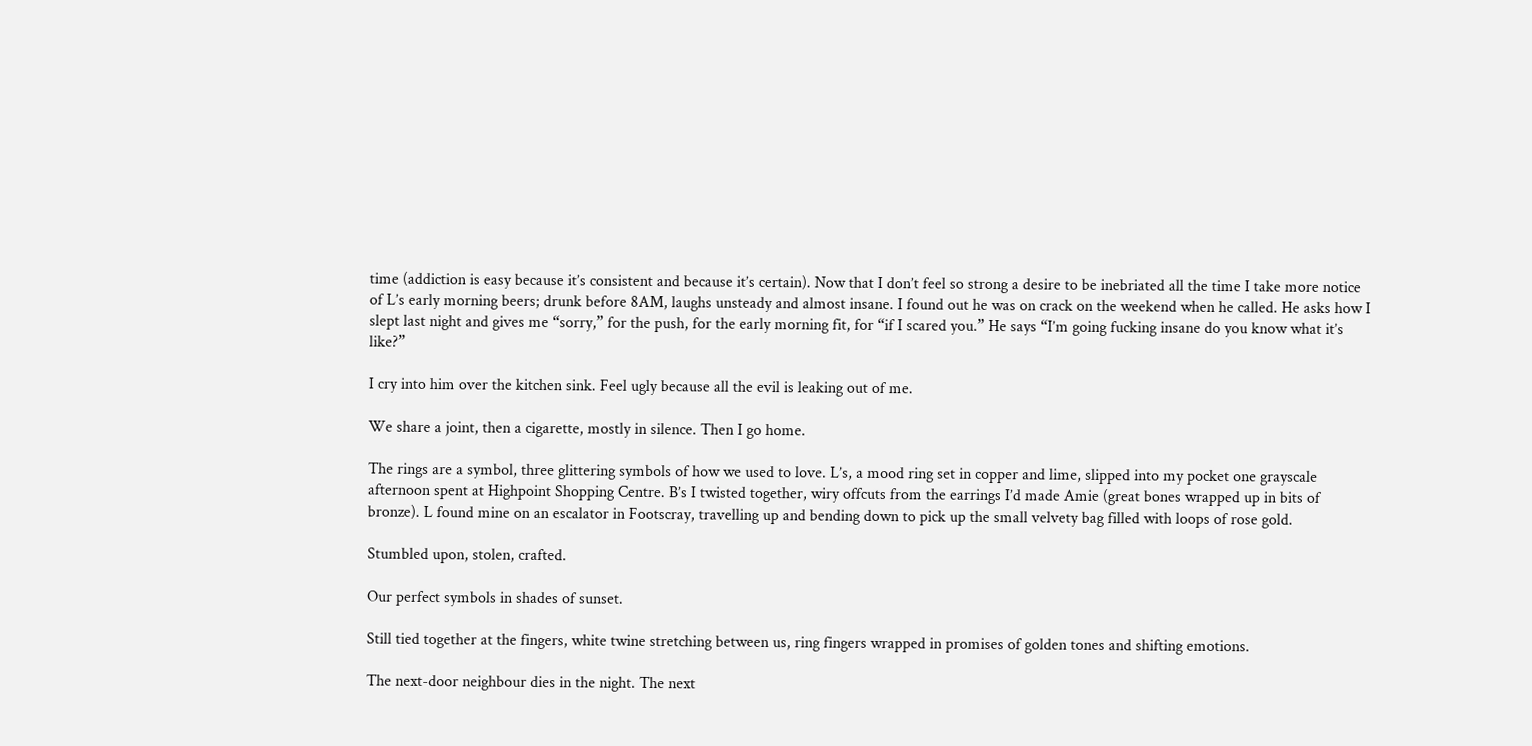time (addiction is easy because it’s consistent and because it’s certain). Now that I don’t feel so strong a desire to be inebriated all the time I take more notice of L’s early morning beers; drunk before 8AM, laughs unsteady and almost insane. I found out he was on crack on the weekend when he called. He asks how I slept last night and gives me “sorry,” for the push, for the early morning fit, for “if I scared you.” He says “I’m going fucking insane do you know what it’s like?”

I cry into him over the kitchen sink. Feel ugly because all the evil is leaking out of me.

We share a joint, then a cigarette, mostly in silence. Then I go home.

The rings are a symbol, three glittering symbols of how we used to love. L’s, a mood ring set in copper and lime, slipped into my pocket one grayscale afternoon spent at Highpoint Shopping Centre. B’s I twisted together, wiry offcuts from the earrings I’d made Amie (great bones wrapped up in bits of bronze). L found mine on an escalator in Footscray, travelling up and bending down to pick up the small velvety bag filled with loops of rose gold.

Stumbled upon, stolen, crafted.

Our perfect symbols in shades of sunset.

Still tied together at the fingers, white twine stretching between us, ring fingers wrapped in promises of golden tones and shifting emotions.

The next-door neighbour dies in the night. The next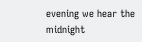evening we hear the midnight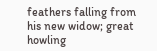feathers falling from his new widow; great howling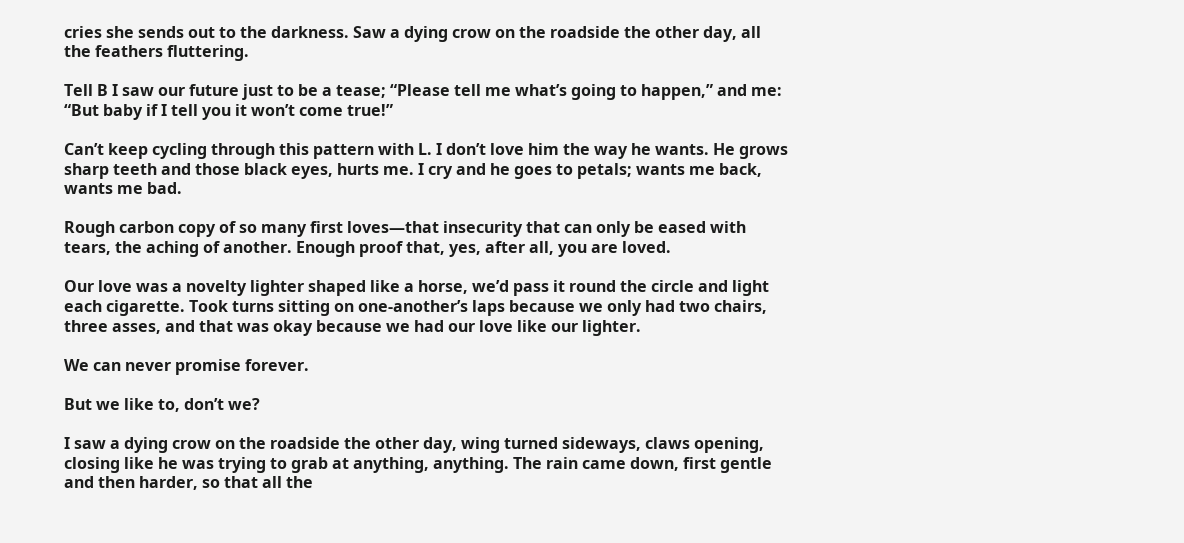cries she sends out to the darkness. Saw a dying crow on the roadside the other day, all the feathers fluttering.

Tell B I saw our future just to be a tease; “Please tell me what’s going to happen,” and me: “But baby if I tell you it won’t come true!”

Can’t keep cycling through this pattern with L. I don’t love him the way he wants. He grows sharp teeth and those black eyes, hurts me. I cry and he goes to petals; wants me back, wants me bad.

Rough carbon copy of so many first loves—that insecurity that can only be eased with tears, the aching of another. Enough proof that, yes, after all, you are loved.

Our love was a novelty lighter shaped like a horse, we’d pass it round the circle and light each cigarette. Took turns sitting on one-another’s laps because we only had two chairs, three asses, and that was okay because we had our love like our lighter.

We can never promise forever.

But we like to, don’t we?

I saw a dying crow on the roadside the other day, wing turned sideways, claws opening, closing like he was trying to grab at anything, anything. The rain came down, first gentle and then harder, so that all the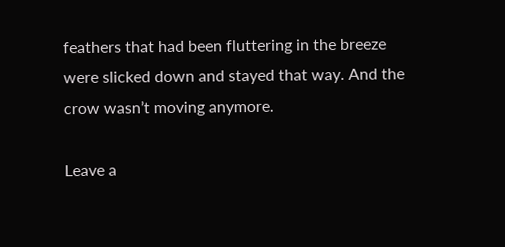feathers that had been fluttering in the breeze were slicked down and stayed that way. And the crow wasn’t moving anymore.

Leave a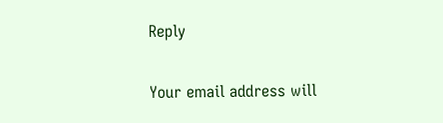Reply

Your email address will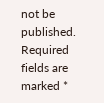not be published. Required fields are marked *